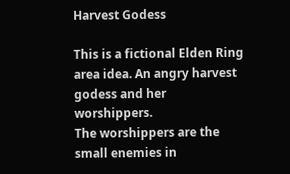Harvest Godess

This is a fictional Elden Ring area idea. An angry harvest godess and her worshippers.
The worshippers are the small enemies in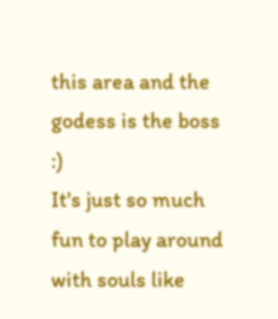this area and the godess is the boss :)
It's just so much fun to play around with souls like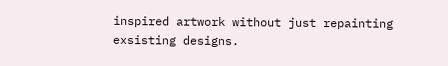inspired artwork without just repainting exsisting designs.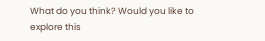What do you think? Would you like to explore this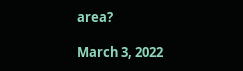area?

March 3, 2022